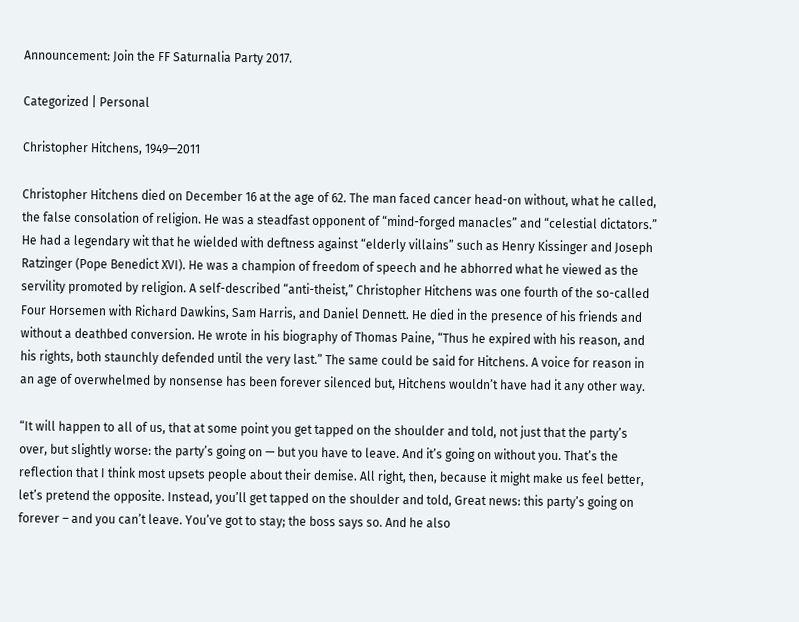Announcement: Join the FF Saturnalia Party 2017.

Categorized | Personal

Christopher Hitchens, 1949—2011

Christopher Hitchens died on December 16 at the age of 62. The man faced cancer head-on without, what he called, the false consolation of religion. He was a steadfast opponent of “mind-forged manacles” and “celestial dictators.” He had a legendary wit that he wielded with deftness against “elderly villains” such as Henry Kissinger and Joseph Ratzinger (Pope Benedict XVI). He was a champion of freedom of speech and he abhorred what he viewed as the servility promoted by religion. A self-described “anti-theist,” Christopher Hitchens was one fourth of the so-called Four Horsemen with Richard Dawkins, Sam Harris, and Daniel Dennett. He died in the presence of his friends and without a deathbed conversion. He wrote in his biography of Thomas Paine, “Thus he expired with his reason, and his rights, both staunchly defended until the very last.” The same could be said for Hitchens. A voice for reason in an age of overwhelmed by nonsense has been forever silenced but, Hitchens wouldn’t have had it any other way.

“It will happen to all of us, that at some point you get tapped on the shoulder and told, not just that the party’s over, but slightly worse: the party’s going on — but you have to leave. And it’s going on without you. That’s the reflection that I think most upsets people about their demise. All right, then, because it might make us feel better, let’s pretend the opposite. Instead, you’ll get tapped on the shoulder and told, Great news: this party’s going on forever – and you can’t leave. You’ve got to stay; the boss says so. And he also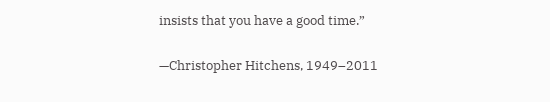insists that you have a good time.”

—Christopher Hitchens, 1949–2011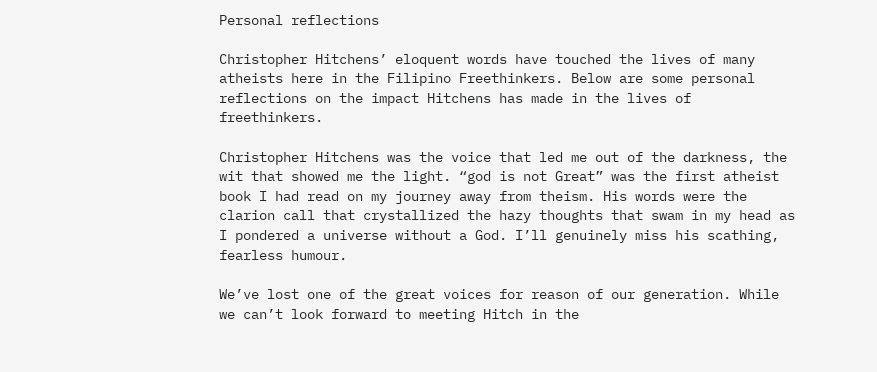Personal reflections

Christopher Hitchens’ eloquent words have touched the lives of many atheists here in the Filipino Freethinkers. Below are some personal reflections on the impact Hitchens has made in the lives of freethinkers.

Christopher Hitchens was the voice that led me out of the darkness, the wit that showed me the light. “god is not Great” was the first atheist book I had read on my journey away from theism. His words were the clarion call that crystallized the hazy thoughts that swam in my head as I pondered a universe without a God. I’ll genuinely miss his scathing, fearless humour.

We’ve lost one of the great voices for reason of our generation. While we can’t look forward to meeting Hitch in the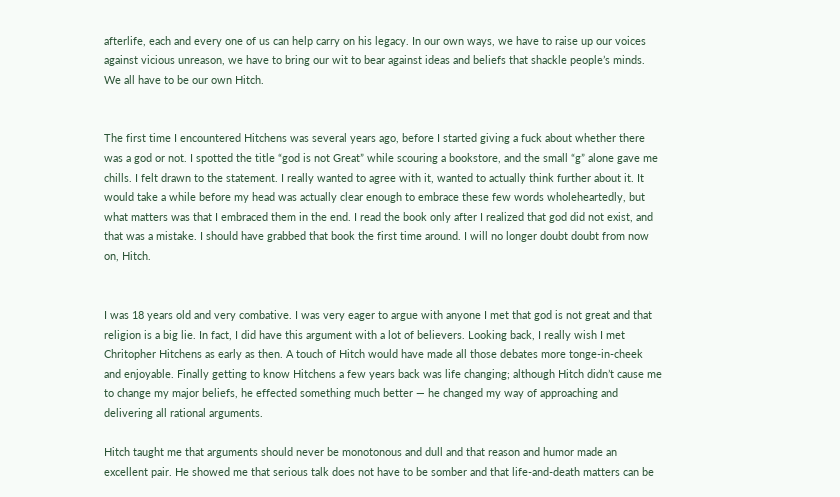afterlife, each and every one of us can help carry on his legacy. In our own ways, we have to raise up our voices against vicious unreason, we have to bring our wit to bear against ideas and beliefs that shackle people’s minds. We all have to be our own Hitch.


The first time I encountered Hitchens was several years ago, before I started giving a fuck about whether there was a god or not. I spotted the title “god is not Great” while scouring a bookstore, and the small “g” alone gave me chills. I felt drawn to the statement. I really wanted to agree with it, wanted to actually think further about it. It would take a while before my head was actually clear enough to embrace these few words wholeheartedly, but what matters was that I embraced them in the end. I read the book only after I realized that god did not exist, and that was a mistake. I should have grabbed that book the first time around. I will no longer doubt doubt from now on, Hitch.


I was 18 years old and very combative. I was very eager to argue with anyone I met that god is not great and that religion is a big lie. In fact, I did have this argument with a lot of believers. Looking back, I really wish I met Chritopher Hitchens as early as then. A touch of Hitch would have made all those debates more tonge-in-cheek and enjoyable. Finally getting to know Hitchens a few years back was life changing; although Hitch didn’t cause me to change my major beliefs, he effected something much better — he changed my way of approaching and delivering all rational arguments.

Hitch taught me that arguments should never be monotonous and dull and that reason and humor made an excellent pair. He showed me that serious talk does not have to be somber and that life-and-death matters can be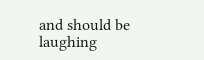and should be laughing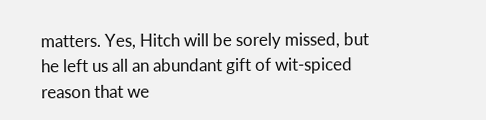matters. Yes, Hitch will be sorely missed, but he left us all an abundant gift of wit-spiced reason that we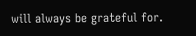will always be grateful for.